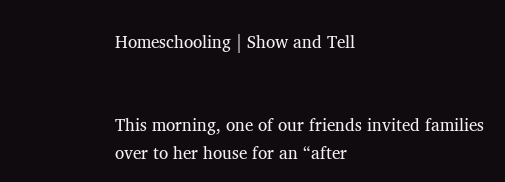Homeschooling | Show and Tell


This morning, one of our friends invited families over to her house for an “after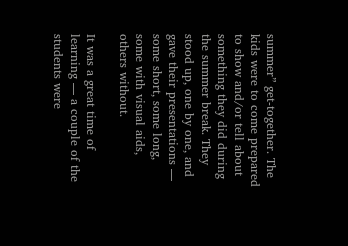summer” get-together. The kids were to come prepared to show and/or tell about something they did during the summer break. They stood up, one by one, and gave their presentations — some short, some long, some with visual aids, others without.

It was a great time of learning — a couple of the students were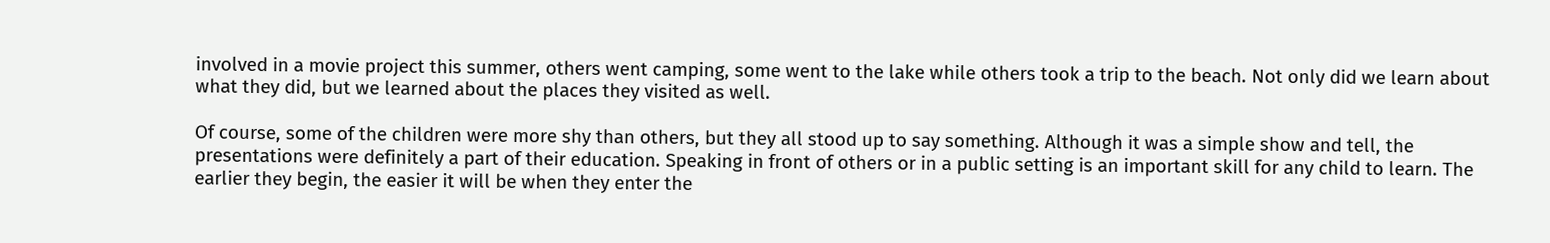involved in a movie project this summer, others went camping, some went to the lake while others took a trip to the beach. Not only did we learn about what they did, but we learned about the places they visited as well.

Of course, some of the children were more shy than others, but they all stood up to say something. Although it was a simple show and tell, the presentations were definitely a part of their education. Speaking in front of others or in a public setting is an important skill for any child to learn. The earlier they begin, the easier it will be when they enter the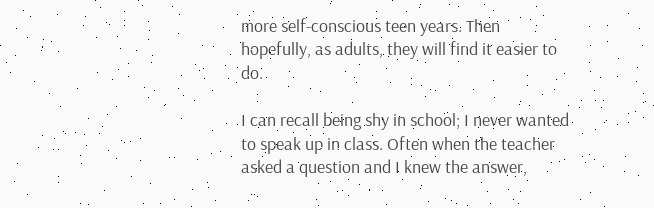more self-conscious teen years. Then hopefully, as adults, they will find it easier to do.

I can recall being shy in school; I never wanted to speak up in class. Often when the teacher asked a question and I knew the answer,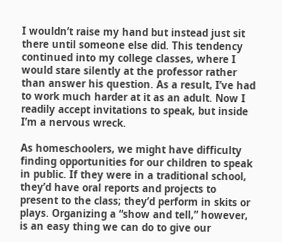I wouldn’t raise my hand but instead just sit there until someone else did. This tendency continued into my college classes, where I would stare silently at the professor rather than answer his question. As a result, I’ve had to work much harder at it as an adult. Now I readily accept invitations to speak, but inside I’m a nervous wreck.

As homeschoolers, we might have difficulty finding opportunities for our children to speak in public. If they were in a traditional school, they’d have oral reports and projects to present to the class; they’d perform in skits or plays. Organizing a “show and tell,” however, is an easy thing we can do to give our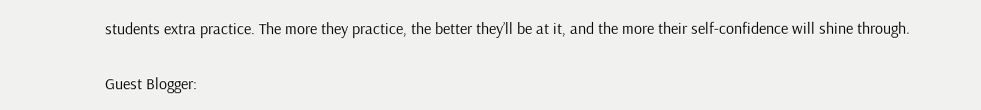students extra practice. The more they practice, the better they’ll be at it, and the more their self-confidence will shine through.

Guest Blogger: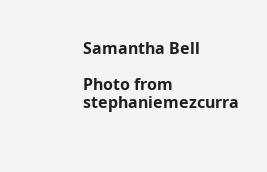Samantha Bell

Photo from stephaniemezcurra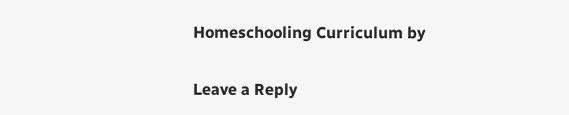Homeschooling Curriculum by

Leave a Reply